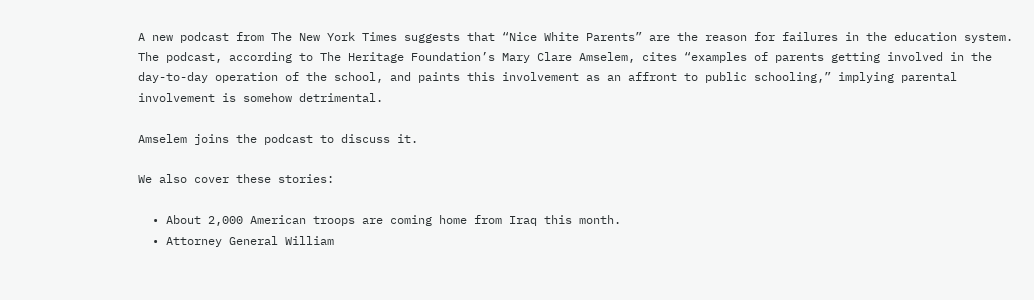A new podcast from The New York Times suggests that “Nice White Parents” are the reason for failures in the education system. The podcast, according to The Heritage Foundation’s Mary Clare Amselem, cites “examples of parents getting involved in the day-to-day operation of the school, and paints this involvement as an affront to public schooling,” implying parental involvement is somehow detrimental.

Amselem joins the podcast to discuss it.

We also cover these stories:

  • About 2,000 American troops are coming home from Iraq this month.
  • Attorney General William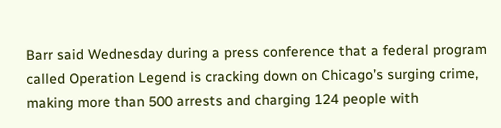Barr said Wednesday during a press conference that a federal program called Operation Legend is cracking down on Chicago’s surging crime, making more than 500 arrests and charging 124 people with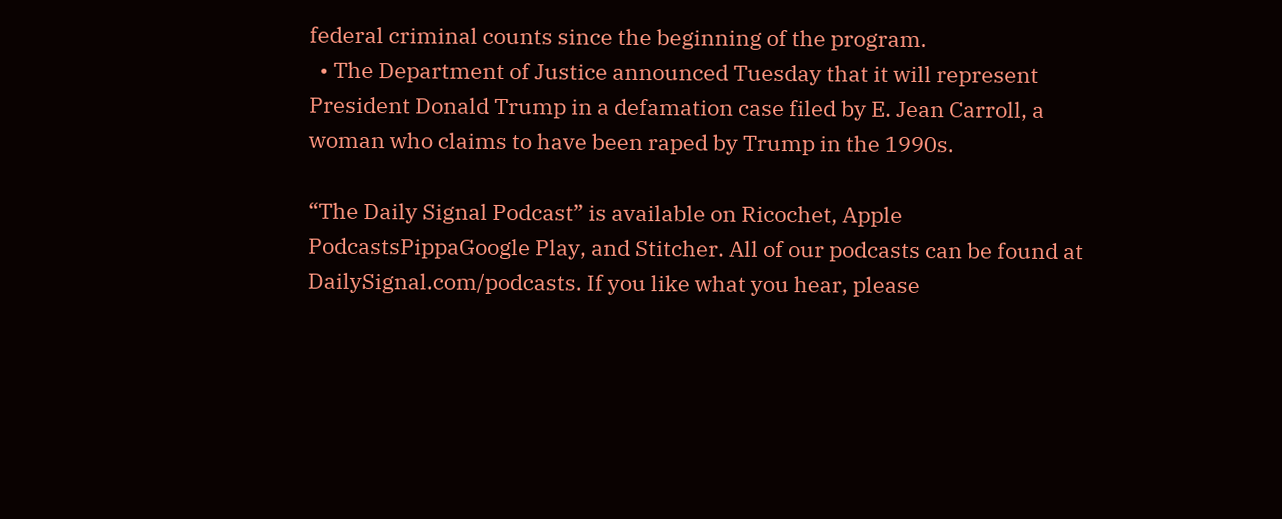federal criminal counts since the beginning of the program.
  • The Department of Justice announced Tuesday that it will represent President Donald Trump in a defamation case filed by E. Jean Carroll, a woman who claims to have been raped by Trump in the 1990s.

“The Daily Signal Podcast” is available on Ricochet, Apple PodcastsPippaGoogle Play, and Stitcher. All of our podcasts can be found at DailySignal.com/podcasts. If you like what you hear, please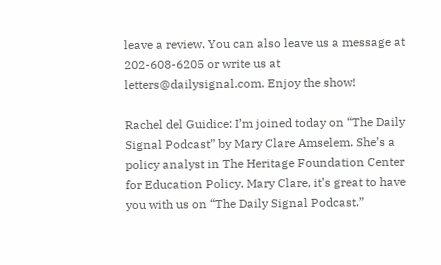leave a review. You can also leave us a message at 202-608-6205 or write us at letters@dailysignal.com. Enjoy the show!

Rachel del Guidice: I’m joined today on “The Daily Signal Podcast” by Mary Clare Amselem. She’s a policy analyst in The Heritage Foundation Center for Education Policy. Mary Clare, it’s great to have you with us on “The Daily Signal Podcast.”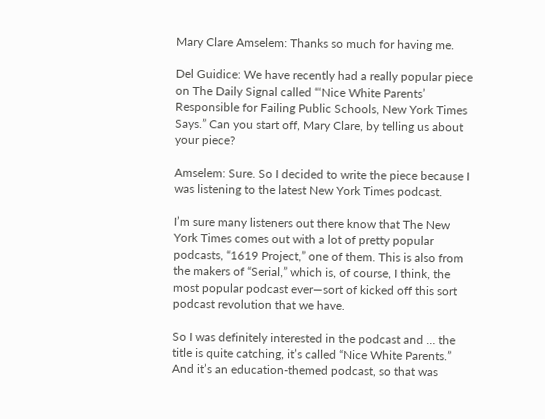Mary Clare Amselem: Thanks so much for having me.

Del Guidice: We have recently had a really popular piece on The Daily Signal called “‘Nice White Parents’ Responsible for Failing Public Schools, New York Times Says.” Can you start off, Mary Clare, by telling us about your piece?

Amselem: Sure. So I decided to write the piece because I was listening to the latest New York Times podcast.

I’m sure many listeners out there know that The New York Times comes out with a lot of pretty popular podcasts, “1619 Project,” one of them. This is also from the makers of “Serial,” which is, of course, I think, the most popular podcast ever—sort of kicked off this sort podcast revolution that we have.

So I was definitely interested in the podcast and … the title is quite catching, it’s called “Nice White Parents.” And it’s an education-themed podcast, so that was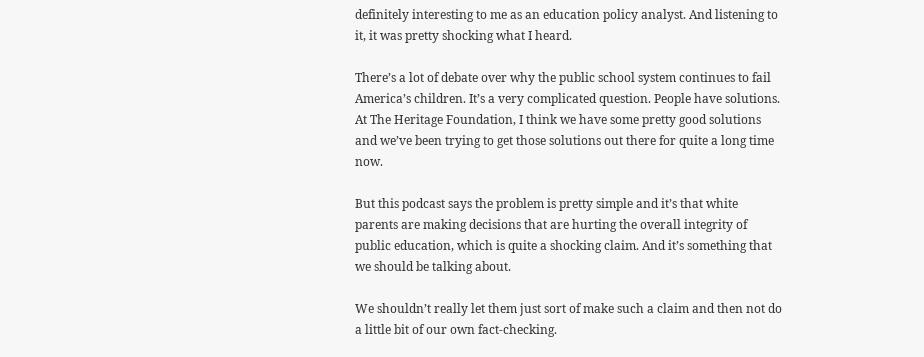definitely interesting to me as an education policy analyst. And listening to it, it was pretty shocking what I heard.

There’s a lot of debate over why the public school system continues to fail America’s children. It’s a very complicated question. People have solutions. At The Heritage Foundation, I think we have some pretty good solutions and we’ve been trying to get those solutions out there for quite a long time now.

But this podcast says the problem is pretty simple and it’s that white parents are making decisions that are hurting the overall integrity of public education, which is quite a shocking claim. And it’s something that we should be talking about.

We shouldn’t really let them just sort of make such a claim and then not do a little bit of our own fact-checking.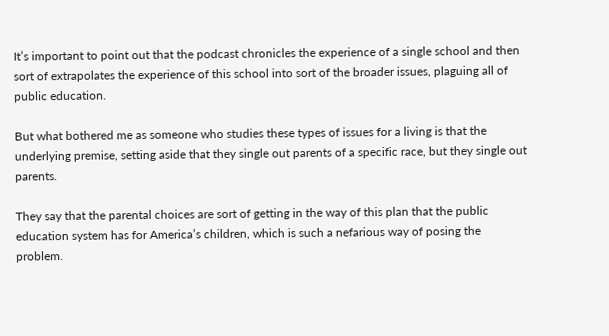It’s important to point out that the podcast chronicles the experience of a single school and then sort of extrapolates the experience of this school into sort of the broader issues, plaguing all of public education.

But what bothered me as someone who studies these types of issues for a living is that the underlying premise, setting aside that they single out parents of a specific race, but they single out parents.

They say that the parental choices are sort of getting in the way of this plan that the public education system has for America’s children, which is such a nefarious way of posing the problem.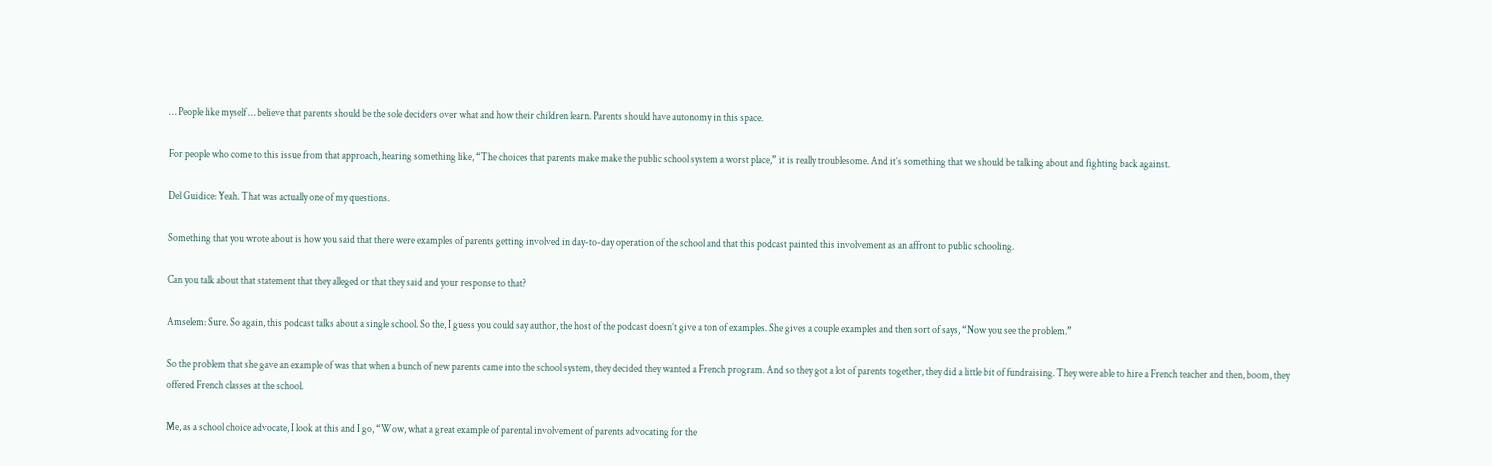… People like myself … believe that parents should be the sole deciders over what and how their children learn. Parents should have autonomy in this space.

For people who come to this issue from that approach, hearing something like, “The choices that parents make make the public school system a worst place,” it is really troublesome. And it’s something that we should be talking about and fighting back against.

Del Guidice: Yeah. That was actually one of my questions.

Something that you wrote about is how you said that there were examples of parents getting involved in day-to-day operation of the school and that this podcast painted this involvement as an affront to public schooling.

Can you talk about that statement that they alleged or that they said and your response to that?

Amselem: Sure. So again, this podcast talks about a single school. So the, I guess you could say author, the host of the podcast doesn’t give a ton of examples. She gives a couple examples and then sort of says, “Now you see the problem.”

So the problem that she gave an example of was that when a bunch of new parents came into the school system, they decided they wanted a French program. And so they got a lot of parents together, they did a little bit of fundraising. They were able to hire a French teacher and then, boom, they offered French classes at the school.

Me, as a school choice advocate, I look at this and I go, “Wow, what a great example of parental involvement of parents advocating for the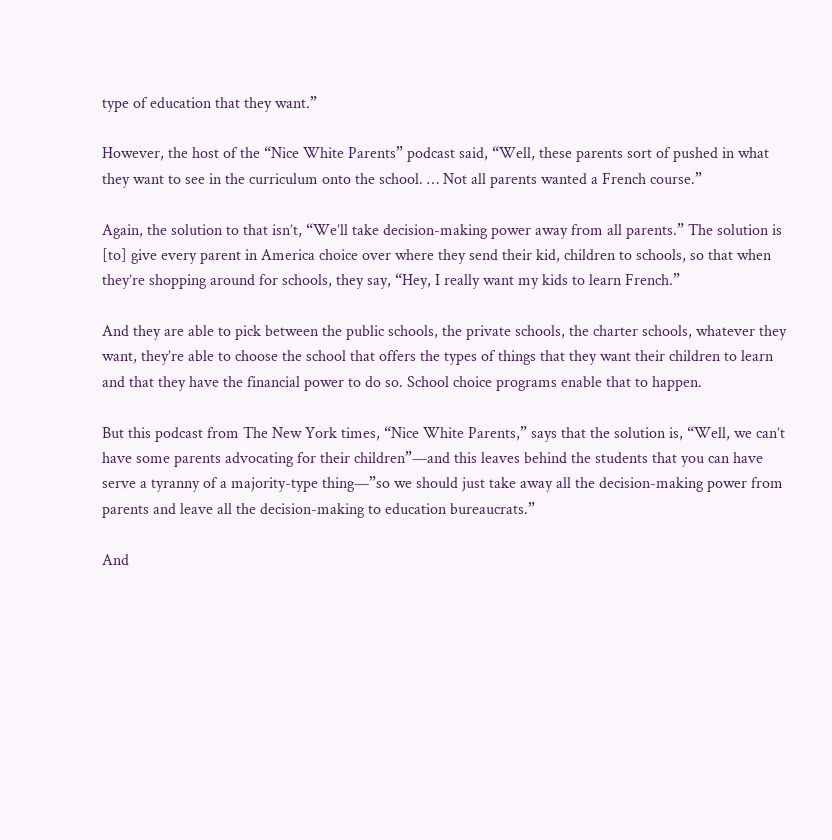type of education that they want.”

However, the host of the “Nice White Parents” podcast said, “Well, these parents sort of pushed in what they want to see in the curriculum onto the school. … Not all parents wanted a French course.”

Again, the solution to that isn’t, “We’ll take decision-making power away from all parents.” The solution is [to] give every parent in America choice over where they send their kid, children to schools, so that when they’re shopping around for schools, they say, “Hey, I really want my kids to learn French.”

And they are able to pick between the public schools, the private schools, the charter schools, whatever they want, they’re able to choose the school that offers the types of things that they want their children to learn and that they have the financial power to do so. School choice programs enable that to happen.

But this podcast from The New York times, “Nice White Parents,” says that the solution is, “Well, we can’t have some parents advocating for their children”—and this leaves behind the students that you can have serve a tyranny of a majority-type thing—”so we should just take away all the decision-making power from parents and leave all the decision-making to education bureaucrats.”

And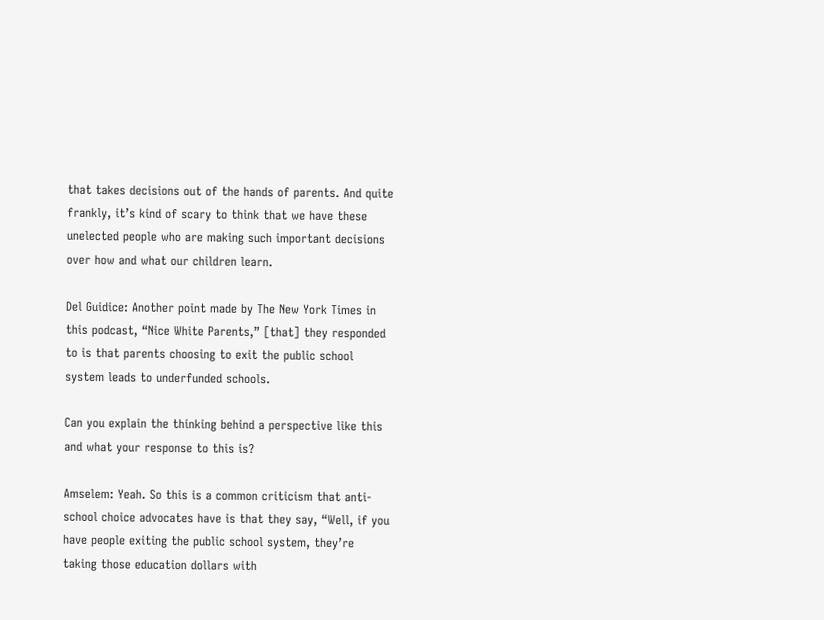that takes decisions out of the hands of parents. And quite frankly, it’s kind of scary to think that we have these unelected people who are making such important decisions over how and what our children learn.

Del Guidice: Another point made by The New York Times in this podcast, “Nice White Parents,” [that] they responded to is that parents choosing to exit the public school system leads to underfunded schools.

Can you explain the thinking behind a perspective like this and what your response to this is?

Amselem: Yeah. So this is a common criticism that anti-school choice advocates have is that they say, “Well, if you have people exiting the public school system, they’re taking those education dollars with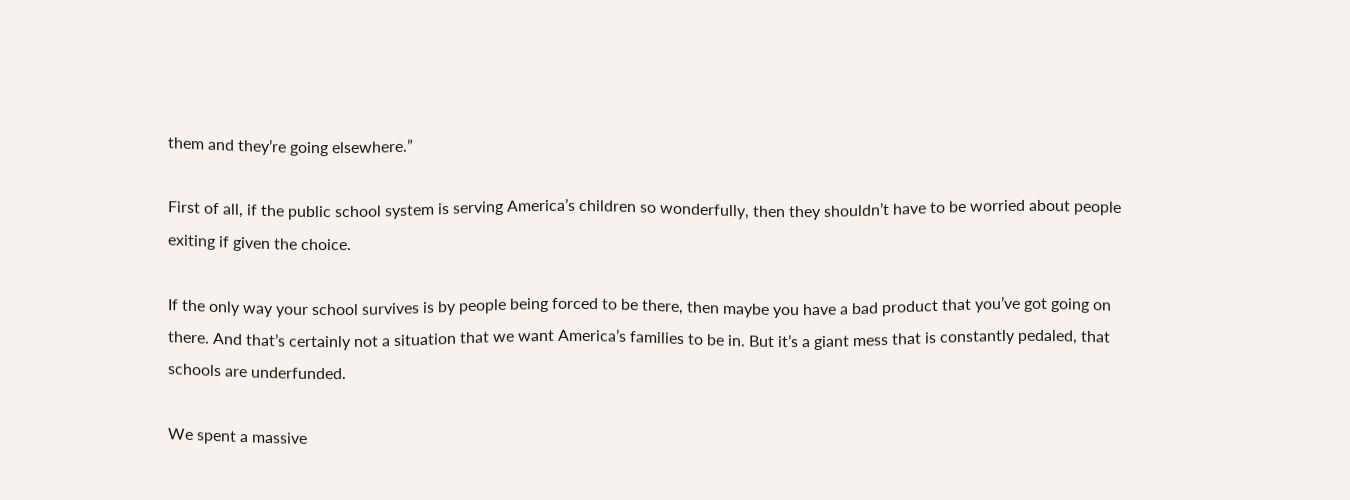them and they’re going elsewhere.”

First of all, if the public school system is serving America’s children so wonderfully, then they shouldn’t have to be worried about people exiting if given the choice.

If the only way your school survives is by people being forced to be there, then maybe you have a bad product that you’ve got going on there. And that’s certainly not a situation that we want America’s families to be in. But it’s a giant mess that is constantly pedaled, that schools are underfunded.

We spent a massive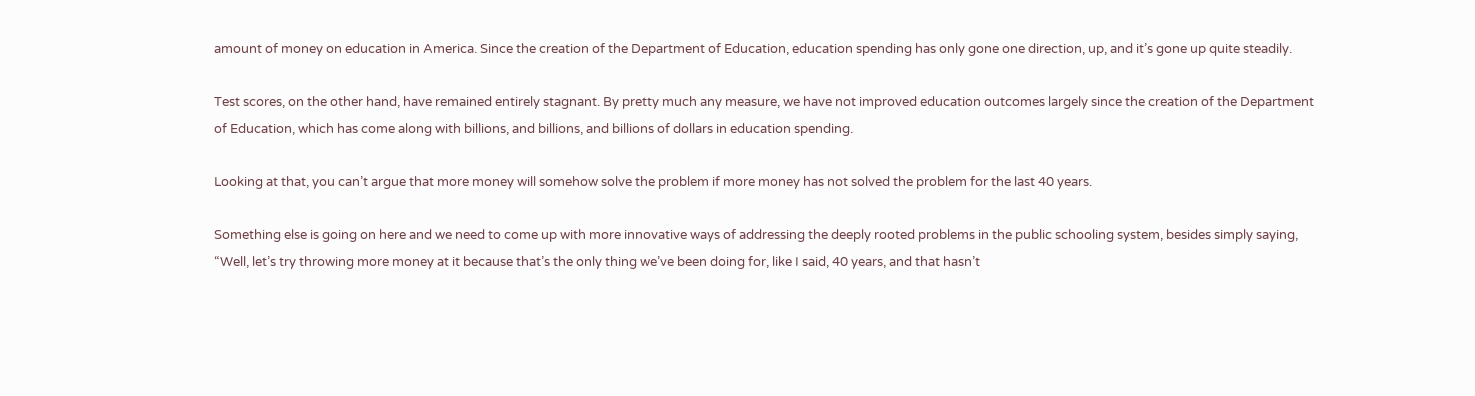amount of money on education in America. Since the creation of the Department of Education, education spending has only gone one direction, up, and it’s gone up quite steadily.

Test scores, on the other hand, have remained entirely stagnant. By pretty much any measure, we have not improved education outcomes largely since the creation of the Department of Education, which has come along with billions, and billions, and billions of dollars in education spending.

Looking at that, you can’t argue that more money will somehow solve the problem if more money has not solved the problem for the last 40 years.

Something else is going on here and we need to come up with more innovative ways of addressing the deeply rooted problems in the public schooling system, besides simply saying, “Well, let’s try throwing more money at it because that’s the only thing we’ve been doing for, like I said, 40 years, and that hasn’t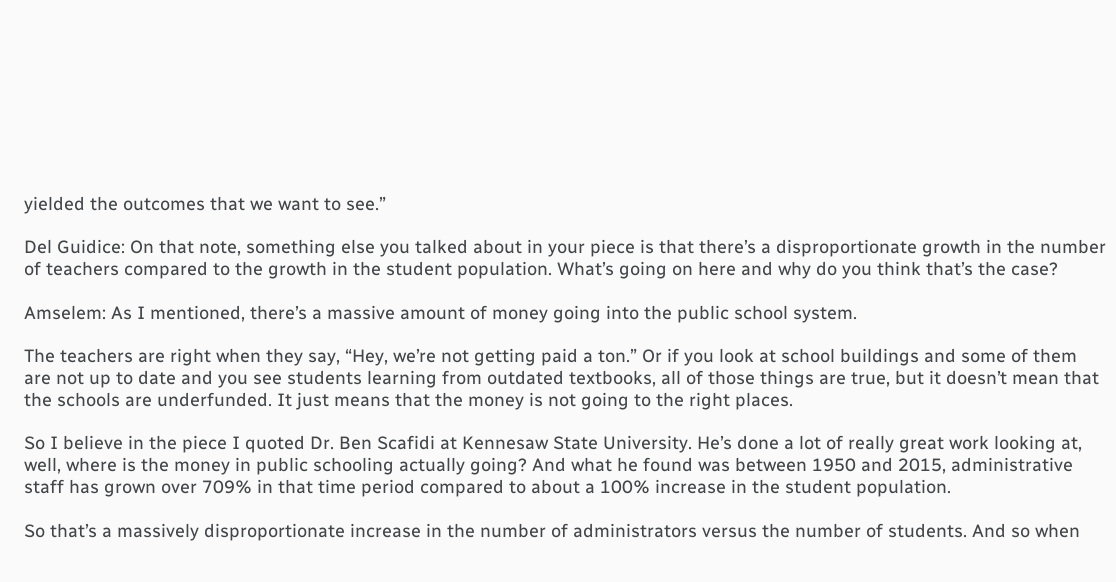yielded the outcomes that we want to see.”

Del Guidice: On that note, something else you talked about in your piece is that there’s a disproportionate growth in the number of teachers compared to the growth in the student population. What’s going on here and why do you think that’s the case?

Amselem: As I mentioned, there’s a massive amount of money going into the public school system.

The teachers are right when they say, “Hey, we’re not getting paid a ton.” Or if you look at school buildings and some of them are not up to date and you see students learning from outdated textbooks, all of those things are true, but it doesn’t mean that the schools are underfunded. It just means that the money is not going to the right places.

So I believe in the piece I quoted Dr. Ben Scafidi at Kennesaw State University. He’s done a lot of really great work looking at, well, where is the money in public schooling actually going? And what he found was between 1950 and 2015, administrative staff has grown over 709% in that time period compared to about a 100% increase in the student population.

So that’s a massively disproportionate increase in the number of administrators versus the number of students. And so when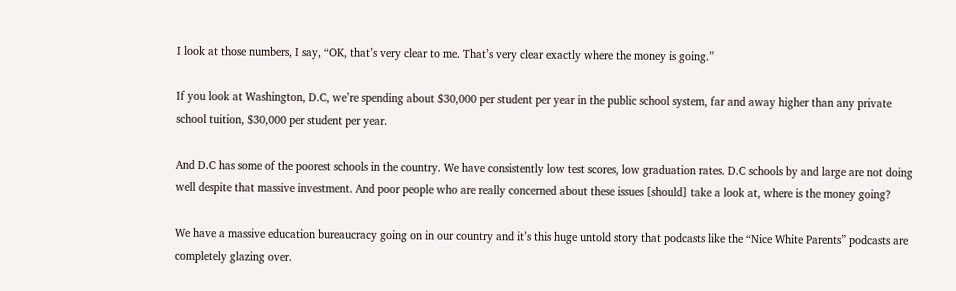I look at those numbers, I say, “OK, that’s very clear to me. That’s very clear exactly where the money is going.”

If you look at Washington, D.C, we’re spending about $30,000 per student per year in the public school system, far and away higher than any private school tuition, $30,000 per student per year.

And D.C has some of the poorest schools in the country. We have consistently low test scores, low graduation rates. D.C schools by and large are not doing well despite that massive investment. And poor people who are really concerned about these issues [should] take a look at, where is the money going?

We have a massive education bureaucracy going on in our country and it’s this huge untold story that podcasts like the “Nice White Parents” podcasts are completely glazing over.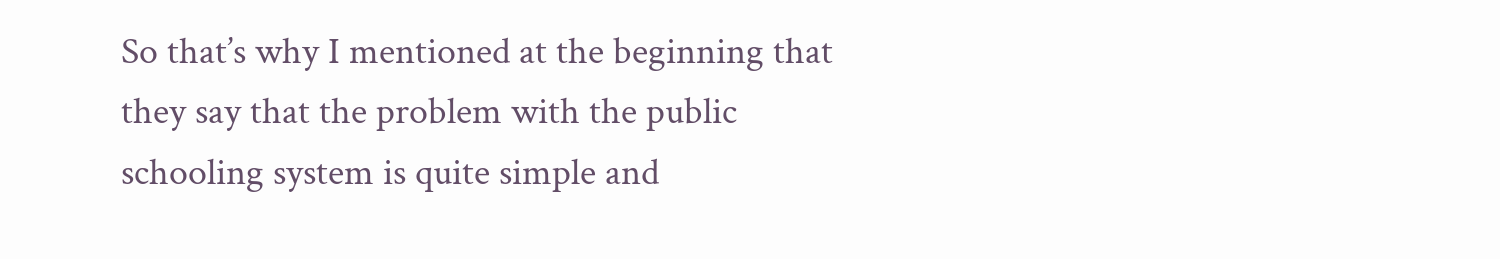So that’s why I mentioned at the beginning that they say that the problem with the public schooling system is quite simple and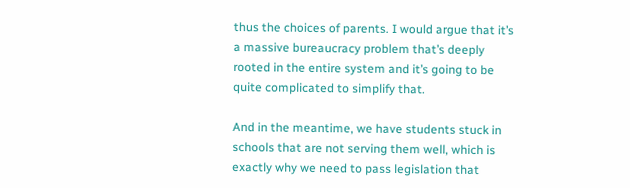thus the choices of parents. I would argue that it’s a massive bureaucracy problem that’s deeply rooted in the entire system and it’s going to be quite complicated to simplify that.

And in the meantime, we have students stuck in schools that are not serving them well, which is exactly why we need to pass legislation that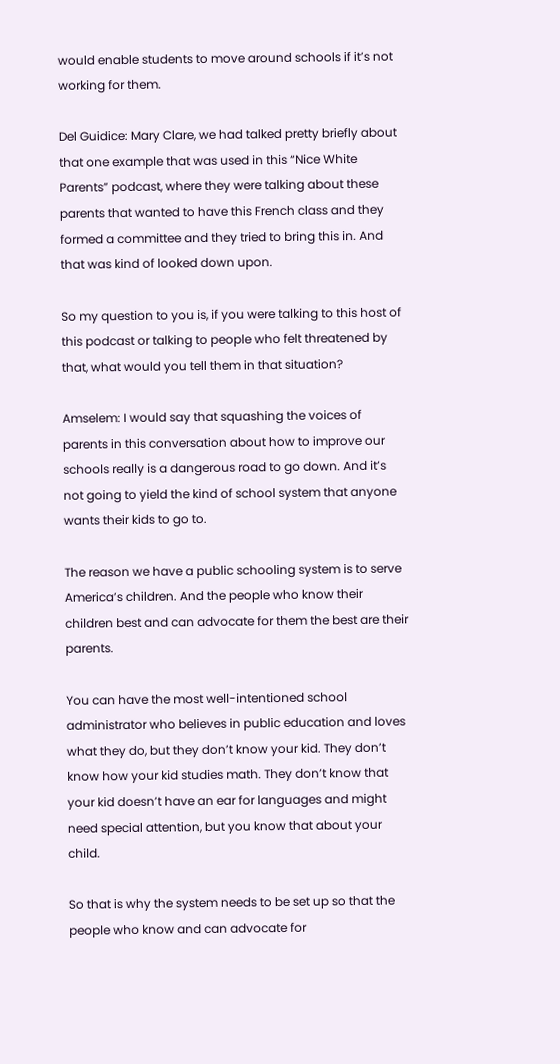would enable students to move around schools if it’s not working for them.

Del Guidice: Mary Clare, we had talked pretty briefly about that one example that was used in this “Nice White Parents” podcast, where they were talking about these parents that wanted to have this French class and they formed a committee and they tried to bring this in. And that was kind of looked down upon.

So my question to you is, if you were talking to this host of this podcast or talking to people who felt threatened by that, what would you tell them in that situation?

Amselem: I would say that squashing the voices of parents in this conversation about how to improve our schools really is a dangerous road to go down. And it’s not going to yield the kind of school system that anyone wants their kids to go to.

The reason we have a public schooling system is to serve America’s children. And the people who know their children best and can advocate for them the best are their parents.

You can have the most well-intentioned school administrator who believes in public education and loves what they do, but they don’t know your kid. They don’t know how your kid studies math. They don’t know that your kid doesn’t have an ear for languages and might need special attention, but you know that about your child.

So that is why the system needs to be set up so that the people who know and can advocate for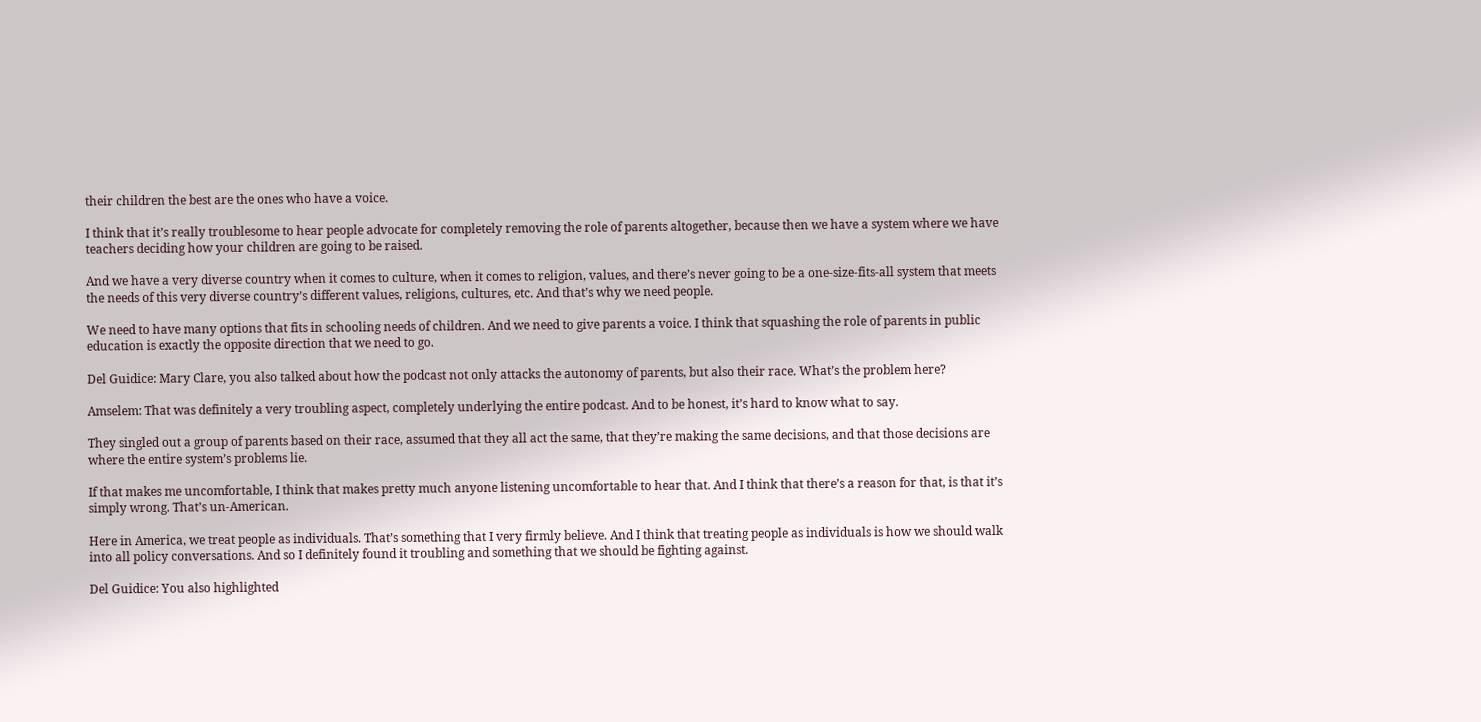their children the best are the ones who have a voice.

I think that it’s really troublesome to hear people advocate for completely removing the role of parents altogether, because then we have a system where we have teachers deciding how your children are going to be raised.

And we have a very diverse country when it comes to culture, when it comes to religion, values, and there’s never going to be a one-size-fits-all system that meets the needs of this very diverse country’s different values, religions, cultures, etc. And that’s why we need people.

We need to have many options that fits in schooling needs of children. And we need to give parents a voice. I think that squashing the role of parents in public education is exactly the opposite direction that we need to go.

Del Guidice: Mary Clare, you also talked about how the podcast not only attacks the autonomy of parents, but also their race. What’s the problem here?

Amselem: That was definitely a very troubling aspect, completely underlying the entire podcast. And to be honest, it’s hard to know what to say.

They singled out a group of parents based on their race, assumed that they all act the same, that they’re making the same decisions, and that those decisions are where the entire system’s problems lie.

If that makes me uncomfortable, I think that makes pretty much anyone listening uncomfortable to hear that. And I think that there’s a reason for that, is that it’s simply wrong. That’s un-American.

Here in America, we treat people as individuals. That’s something that I very firmly believe. And I think that treating people as individuals is how we should walk into all policy conversations. And so I definitely found it troubling and something that we should be fighting against.

Del Guidice: You also highlighted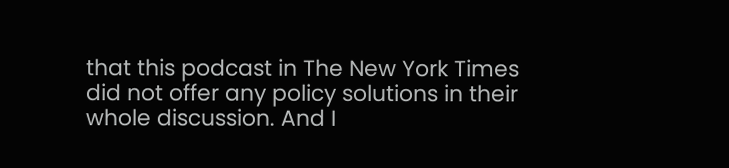that this podcast in The New York Times did not offer any policy solutions in their whole discussion. And I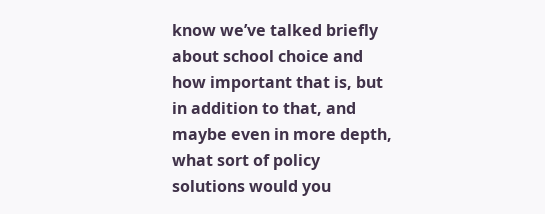know we’ve talked briefly about school choice and how important that is, but in addition to that, and maybe even in more depth, what sort of policy solutions would you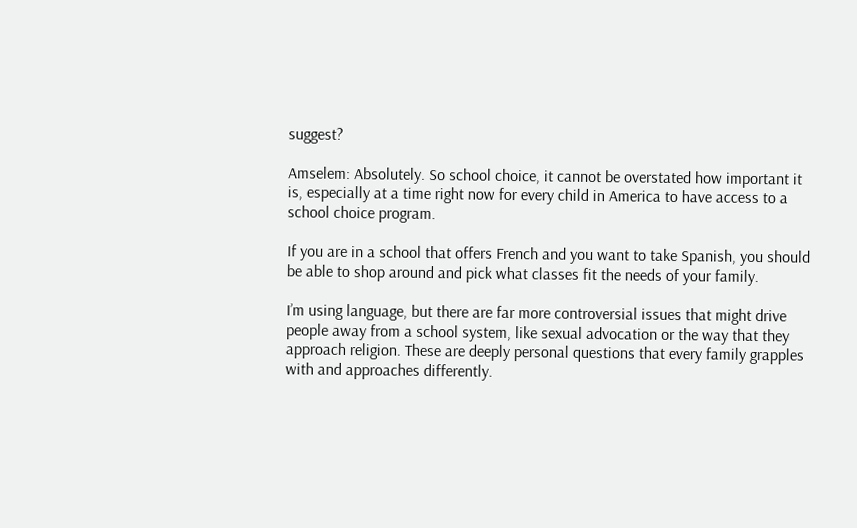suggest?

Amselem: Absolutely. So school choice, it cannot be overstated how important it is, especially at a time right now for every child in America to have access to a school choice program.

If you are in a school that offers French and you want to take Spanish, you should be able to shop around and pick what classes fit the needs of your family.

I’m using language, but there are far more controversial issues that might drive people away from a school system, like sexual advocation or the way that they approach religion. These are deeply personal questions that every family grapples with and approaches differently.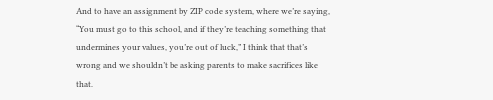And to have an assignment by ZIP code system, where we’re saying, “You must go to this school, and if they’re teaching something that undermines your values, you’re out of luck,” I think that that’s wrong and we shouldn’t be asking parents to make sacrifices like that.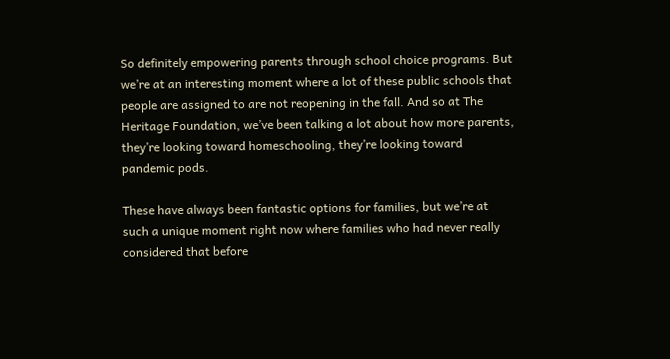So definitely empowering parents through school choice programs. But we’re at an interesting moment where a lot of these public schools that people are assigned to are not reopening in the fall. And so at The Heritage Foundation, we’ve been talking a lot about how more parents, they’re looking toward homeschooling, they’re looking toward pandemic pods.

These have always been fantastic options for families, but we’re at such a unique moment right now where families who had never really considered that before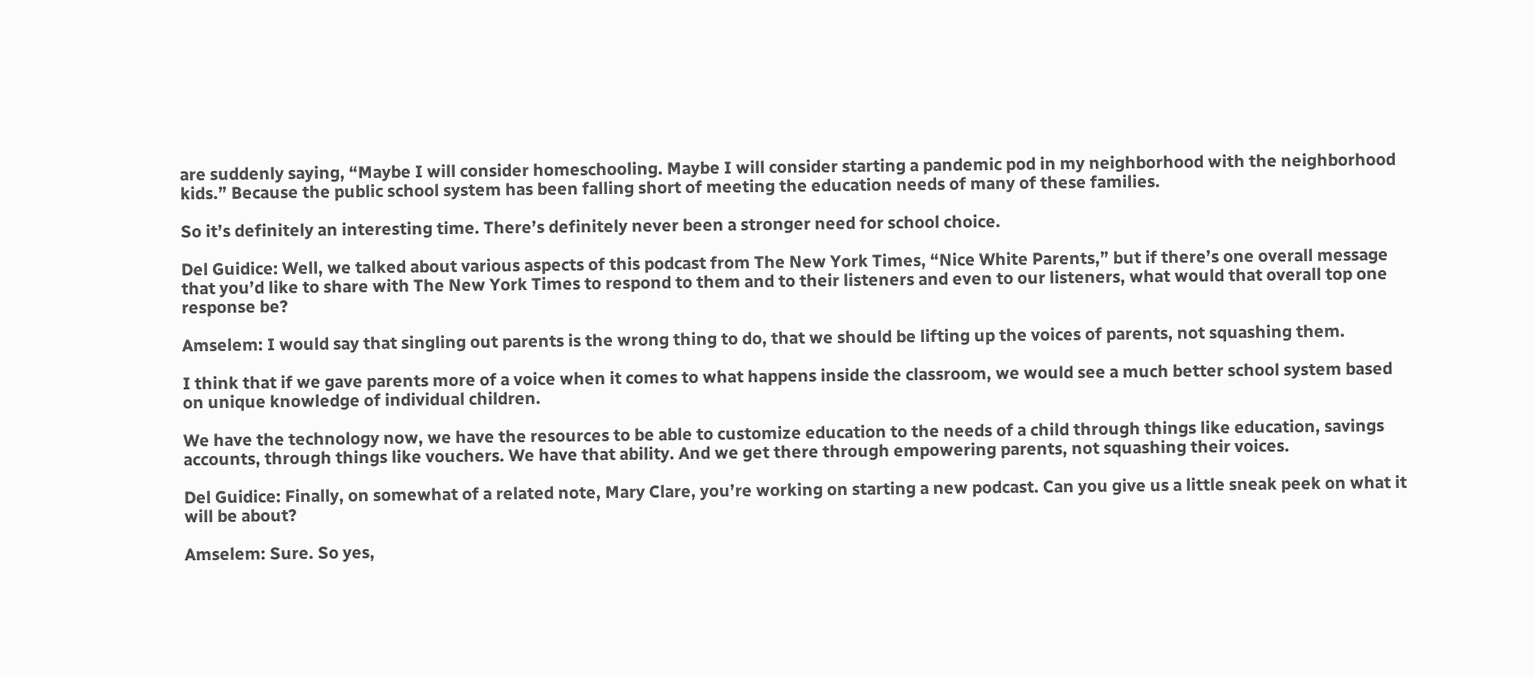are suddenly saying, “Maybe I will consider homeschooling. Maybe I will consider starting a pandemic pod in my neighborhood with the neighborhood kids.” Because the public school system has been falling short of meeting the education needs of many of these families.

So it’s definitely an interesting time. There’s definitely never been a stronger need for school choice.

Del Guidice: Well, we talked about various aspects of this podcast from The New York Times, “Nice White Parents,” but if there’s one overall message that you’d like to share with The New York Times to respond to them and to their listeners and even to our listeners, what would that overall top one response be?

Amselem: I would say that singling out parents is the wrong thing to do, that we should be lifting up the voices of parents, not squashing them.

I think that if we gave parents more of a voice when it comes to what happens inside the classroom, we would see a much better school system based on unique knowledge of individual children.

We have the technology now, we have the resources to be able to customize education to the needs of a child through things like education, savings accounts, through things like vouchers. We have that ability. And we get there through empowering parents, not squashing their voices.

Del Guidice: Finally, on somewhat of a related note, Mary Clare, you’re working on starting a new podcast. Can you give us a little sneak peek on what it will be about?

Amselem: Sure. So yes,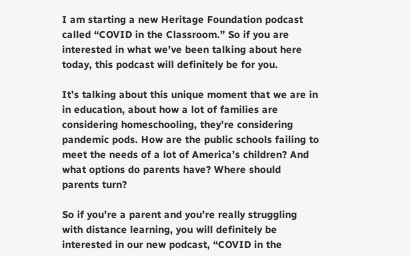I am starting a new Heritage Foundation podcast called “COVID in the Classroom.” So if you are interested in what we’ve been talking about here today, this podcast will definitely be for you.

It’s talking about this unique moment that we are in in education, about how a lot of families are considering homeschooling, they’re considering pandemic pods. How are the public schools failing to meet the needs of a lot of America’s children? And what options do parents have? Where should parents turn?

So if you’re a parent and you’re really struggling with distance learning, you will definitely be interested in our new podcast, “COVID in the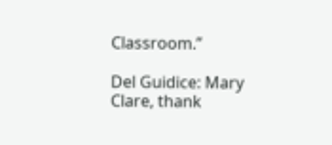Classroom.”

Del Guidice: Mary Clare, thank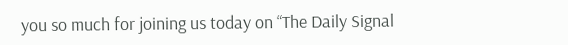you so much for joining us today on “The Daily Signal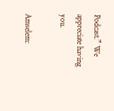Podcast.” We appreciate having you.

Amselem: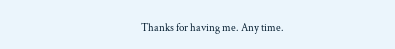Thanks for having me. Any time.